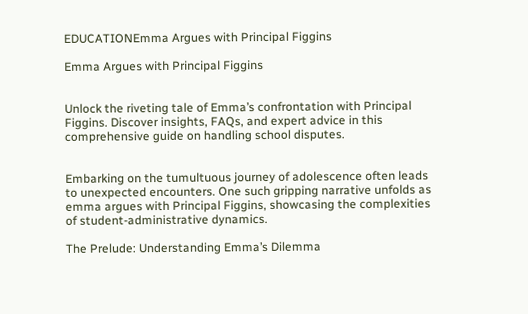EDUCATIONEmma Argues with Principal Figgins

Emma Argues with Principal Figgins


Unlock the riveting tale of Emma’s confrontation with Principal Figgins. Discover insights, FAQs, and expert advice in this comprehensive guide on handling school disputes.


Embarking on the tumultuous journey of adolescence often leads to unexpected encounters. One such gripping narrative unfolds as emma argues with Principal Figgins, showcasing the complexities of student-administrative dynamics.

The Prelude: Understanding Emma’s Dilemma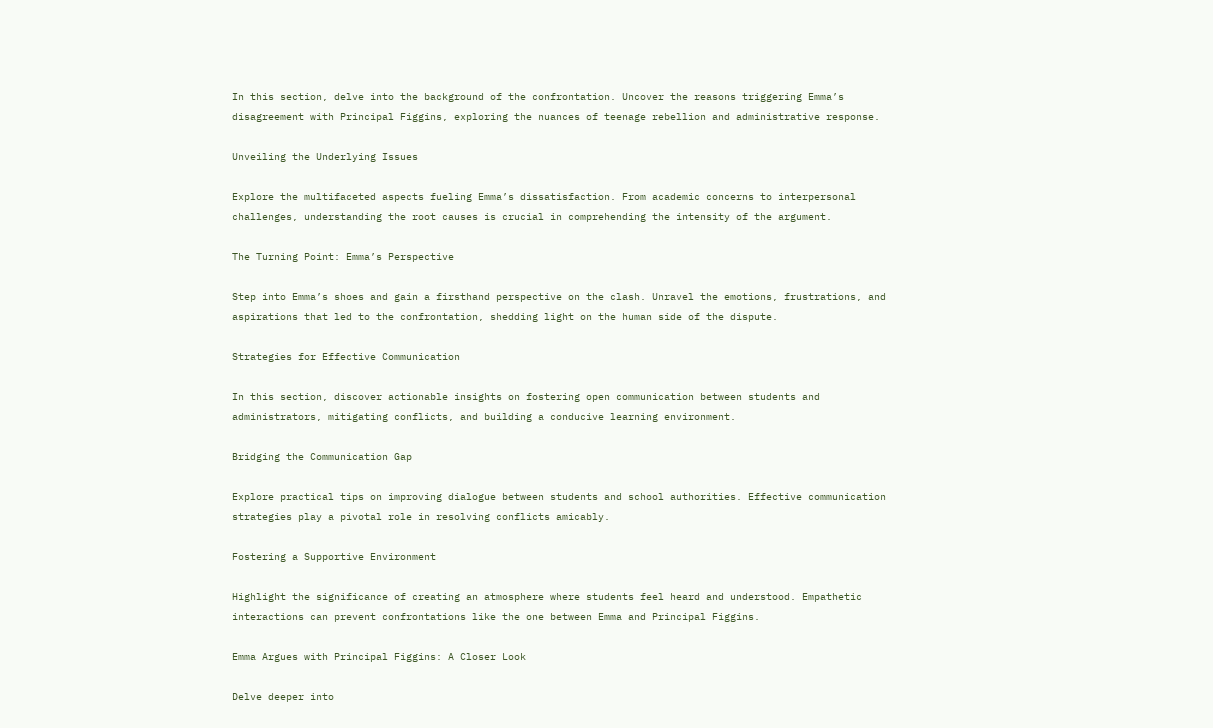In this section, delve into the background of the confrontation. Uncover the reasons triggering Emma’s disagreement with Principal Figgins, exploring the nuances of teenage rebellion and administrative response.

Unveiling the Underlying Issues

Explore the multifaceted aspects fueling Emma’s dissatisfaction. From academic concerns to interpersonal challenges, understanding the root causes is crucial in comprehending the intensity of the argument.

The Turning Point: Emma’s Perspective

Step into Emma’s shoes and gain a firsthand perspective on the clash. Unravel the emotions, frustrations, and aspirations that led to the confrontation, shedding light on the human side of the dispute.

Strategies for Effective Communication

In this section, discover actionable insights on fostering open communication between students and administrators, mitigating conflicts, and building a conducive learning environment.

Bridging the Communication Gap

Explore practical tips on improving dialogue between students and school authorities. Effective communication strategies play a pivotal role in resolving conflicts amicably.

Fostering a Supportive Environment

Highlight the significance of creating an atmosphere where students feel heard and understood. Empathetic interactions can prevent confrontations like the one between Emma and Principal Figgins.

Emma Argues with Principal Figgins: A Closer Look

Delve deeper into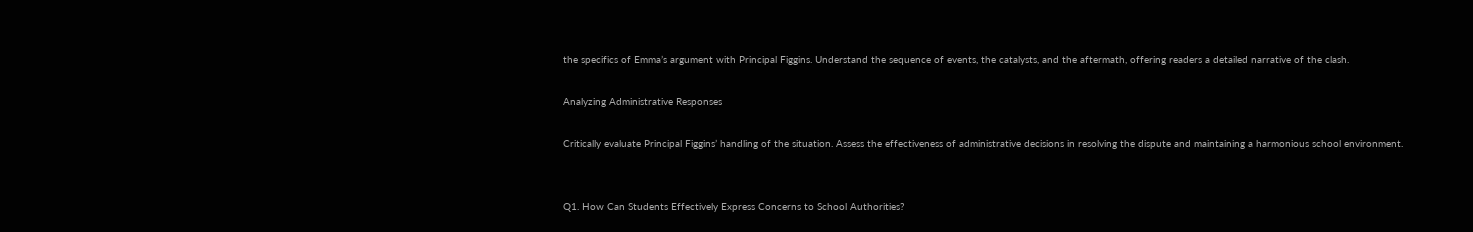the specifics of Emma’s argument with Principal Figgins. Understand the sequence of events, the catalysts, and the aftermath, offering readers a detailed narrative of the clash.

Analyzing Administrative Responses

Critically evaluate Principal Figgins’ handling of the situation. Assess the effectiveness of administrative decisions in resolving the dispute and maintaining a harmonious school environment.


Q1. How Can Students Effectively Express Concerns to School Authorities?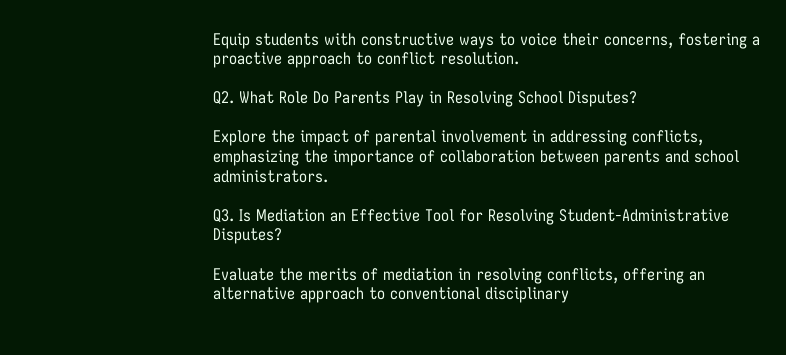Equip students with constructive ways to voice their concerns, fostering a proactive approach to conflict resolution.

Q2. What Role Do Parents Play in Resolving School Disputes?

Explore the impact of parental involvement in addressing conflicts, emphasizing the importance of collaboration between parents and school administrators.

Q3. Is Mediation an Effective Tool for Resolving Student-Administrative Disputes?

Evaluate the merits of mediation in resolving conflicts, offering an alternative approach to conventional disciplinary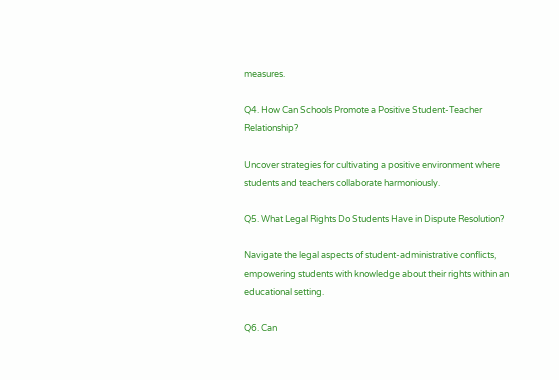measures.

Q4. How Can Schools Promote a Positive Student-Teacher Relationship?

Uncover strategies for cultivating a positive environment where students and teachers collaborate harmoniously.

Q5. What Legal Rights Do Students Have in Dispute Resolution?

Navigate the legal aspects of student-administrative conflicts, empowering students with knowledge about their rights within an educational setting.

Q6. Can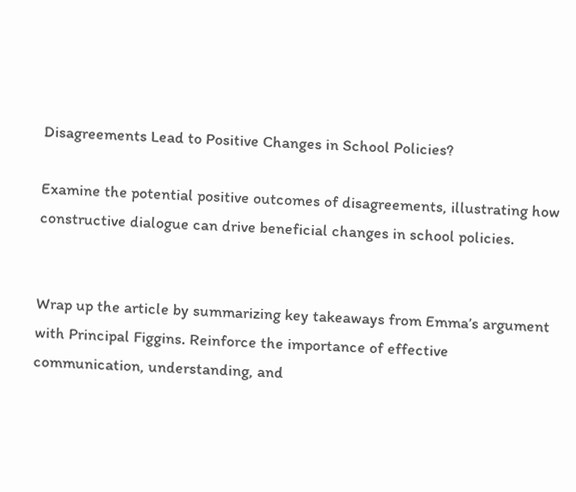Disagreements Lead to Positive Changes in School Policies?

Examine the potential positive outcomes of disagreements, illustrating how constructive dialogue can drive beneficial changes in school policies.


Wrap up the article by summarizing key takeaways from Emma’s argument with Principal Figgins. Reinforce the importance of effective communication, understanding, and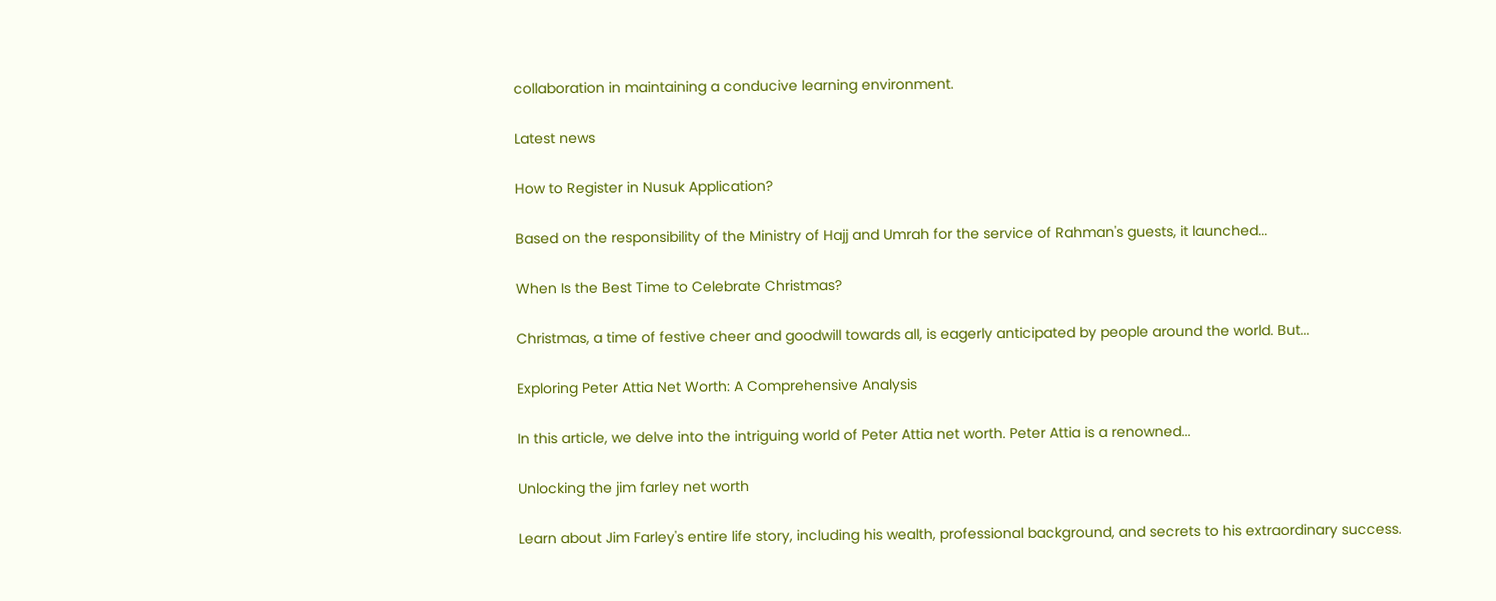collaboration in maintaining a conducive learning environment.

Latest news

How to Register in Nusuk Application?

Based on the responsibility of the Ministry of Hajj and Umrah for the service of Rahman's guests, it launched...

When Is the Best Time to Celebrate Christmas?

Christmas, a time of festive cheer and goodwill towards all, is eagerly anticipated by people around the world. But...

Exploring Peter Attia Net Worth: A Comprehensive Analysis

In this article, we delve into the intriguing world of Peter Attia net worth. Peter Attia is a renowned...

Unlocking the jim farley net worth

Learn about Jim Farley's entire life story, including his wealth, professional background, and secrets to his extraordinary success.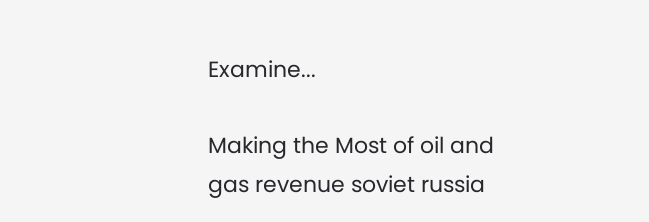Examine...

Making the Most of oil and gas revenue soviet russia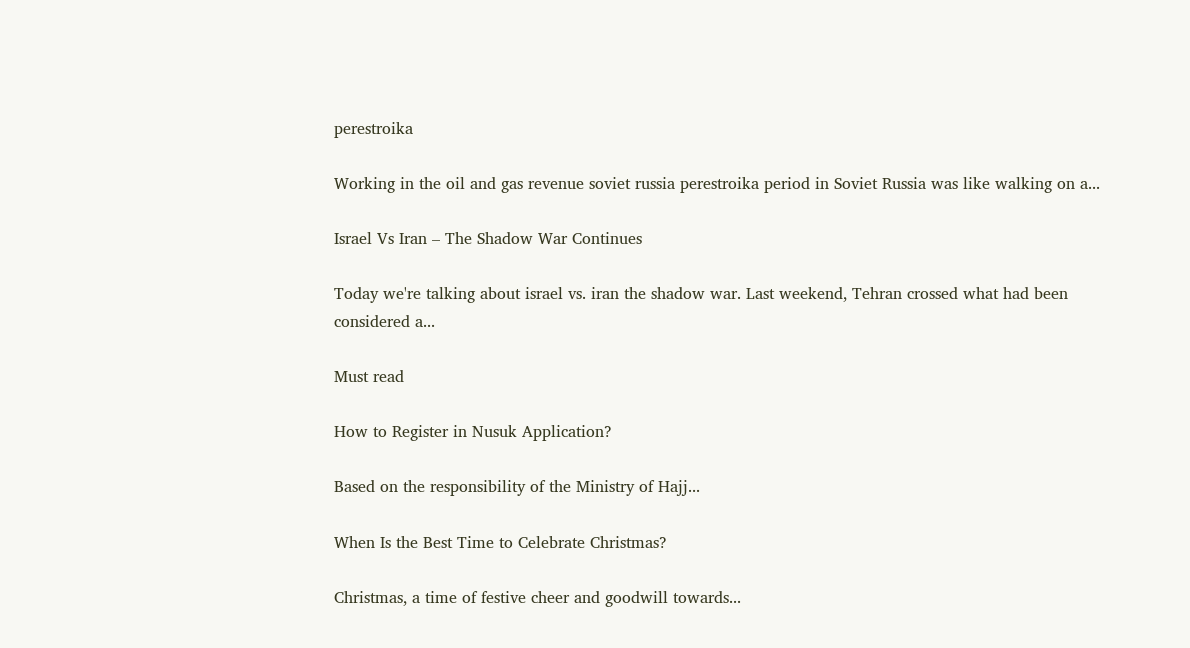perestroika

Working in the oil and gas revenue soviet russia perestroika period in Soviet Russia was like walking on a...

Israel Vs Iran – The Shadow War Continues

Today we're talking about israel vs. iran the shadow war. Last weekend, Tehran crossed what had been considered a...

Must read

How to Register in Nusuk Application?

Based on the responsibility of the Ministry of Hajj...

When Is the Best Time to Celebrate Christmas?

Christmas, a time of festive cheer and goodwill towards...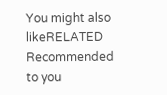You might also likeRELATED
Recommended to you